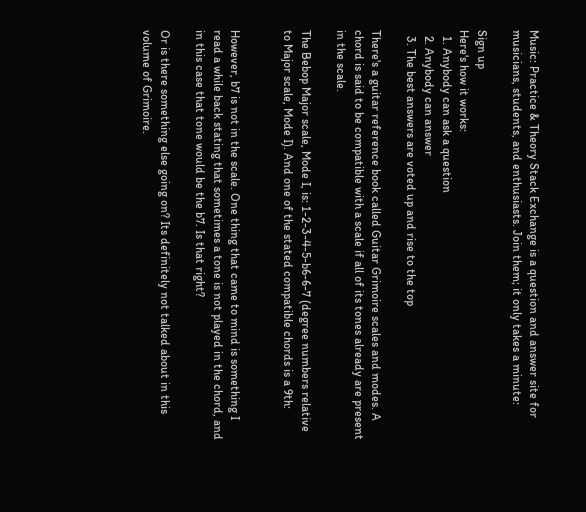Music: Practice & Theory Stack Exchange is a question and answer site for musicians, students, and enthusiasts. Join them; it only takes a minute:

Sign up
Here's how it works:
  1. Anybody can ask a question
  2. Anybody can answer
  3. The best answers are voted up and rise to the top

There's a guitar reference book called Guitar Grimoire scales and modes. A chord is said to be compatible with a scale if all of its tones already are present in the scale.

The Bebop Major scale, Mode I, is: 1-2-3-4-5-b6-6-7 (degree numbers relative to Major scale, Mode I). And one of the stated compatible chords is a 9th:


However, b7 is not in the scale. One thing that came to mind is something I read a while back stating that sometimes a tone is not played in the chord, and in this case that tone would be the b7. Is that right?

Or is there something else going on? Its definitely not talked about in this volume of Grimoire.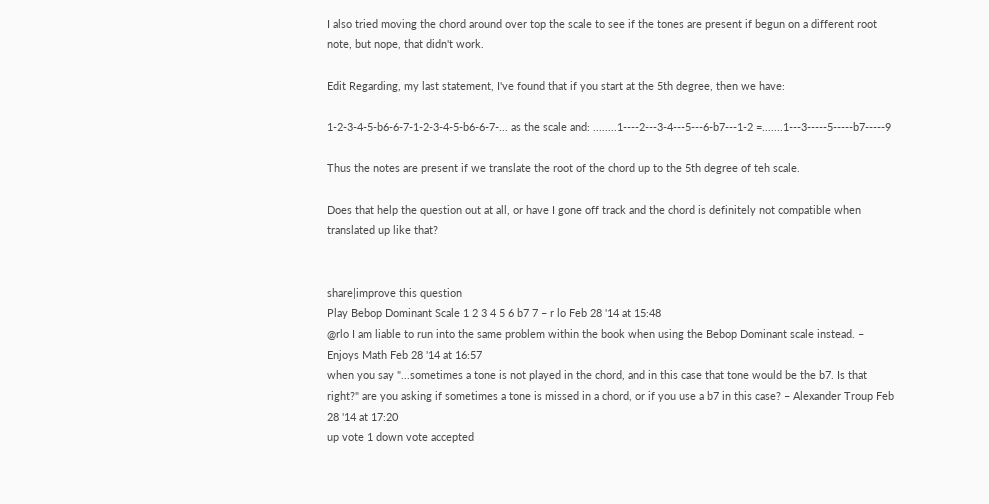I also tried moving the chord around over top the scale to see if the tones are present if begun on a different root note, but nope, that didn't work.

Edit Regarding, my last statement, I've found that if you start at the 5th degree, then we have:

1-2-3-4-5-b6-6-7-1-2-3-4-5-b6-6-7-... as the scale and: ........1----2---3-4---5---6-b7---1-2 =.......1---3-----5-----b7-----9

Thus the notes are present if we translate the root of the chord up to the 5th degree of teh scale.

Does that help the question out at all, or have I gone off track and the chord is definitely not compatible when translated up like that?


share|improve this question
Play Bebop Dominant Scale 1 2 3 4 5 6 b7 7 – r lo Feb 28 '14 at 15:48
@rlo I am liable to run into the same problem within the book when using the Bebop Dominant scale instead. – Enjoys Math Feb 28 '14 at 16:57
when you say "...sometimes a tone is not played in the chord, and in this case that tone would be the b7. Is that right?" are you asking if sometimes a tone is missed in a chord, or if you use a b7 in this case? – Alexander Troup Feb 28 '14 at 17:20
up vote 1 down vote accepted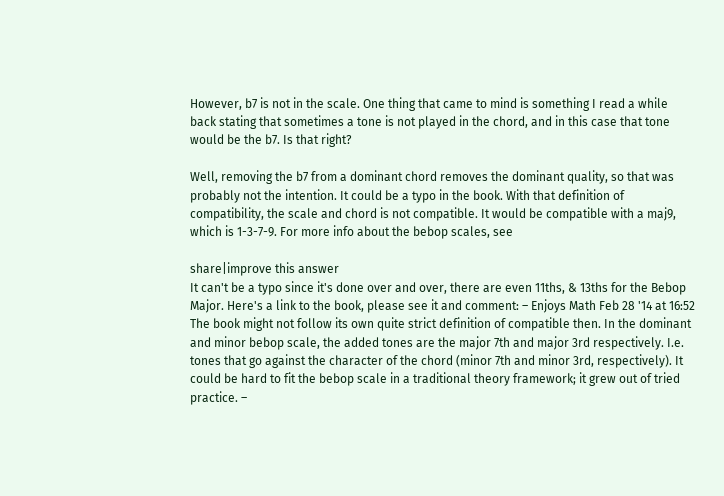However, b7 is not in the scale. One thing that came to mind is something I read a while back stating that sometimes a tone is not played in the chord, and in this case that tone would be the b7. Is that right?

Well, removing the b7 from a dominant chord removes the dominant quality, so that was probably not the intention. It could be a typo in the book. With that definition of compatibility, the scale and chord is not compatible. It would be compatible with a maj9, which is 1-3-7-9. For more info about the bebop scales, see

share|improve this answer
It can't be a typo since it's done over and over, there are even 11ths, & 13ths for the Bebop Major. Here's a link to the book, please see it and comment: – Enjoys Math Feb 28 '14 at 16:52
The book might not follow its own quite strict definition of compatible then. In the dominant and minor bebop scale, the added tones are the major 7th and major 3rd respectively. I.e. tones that go against the character of the chord (minor 7th and minor 3rd, respectively). It could be hard to fit the bebop scale in a traditional theory framework; it grew out of tried practice. –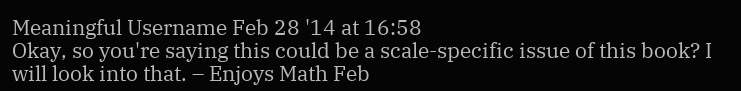Meaningful Username Feb 28 '14 at 16:58
Okay, so you're saying this could be a scale-specific issue of this book? I will look into that. – Enjoys Math Feb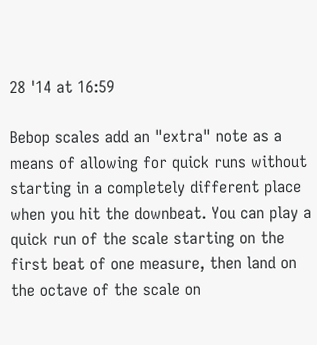28 '14 at 16:59

Bebop scales add an "extra" note as a means of allowing for quick runs without starting in a completely different place when you hit the downbeat. You can play a quick run of the scale starting on the first beat of one measure, then land on the octave of the scale on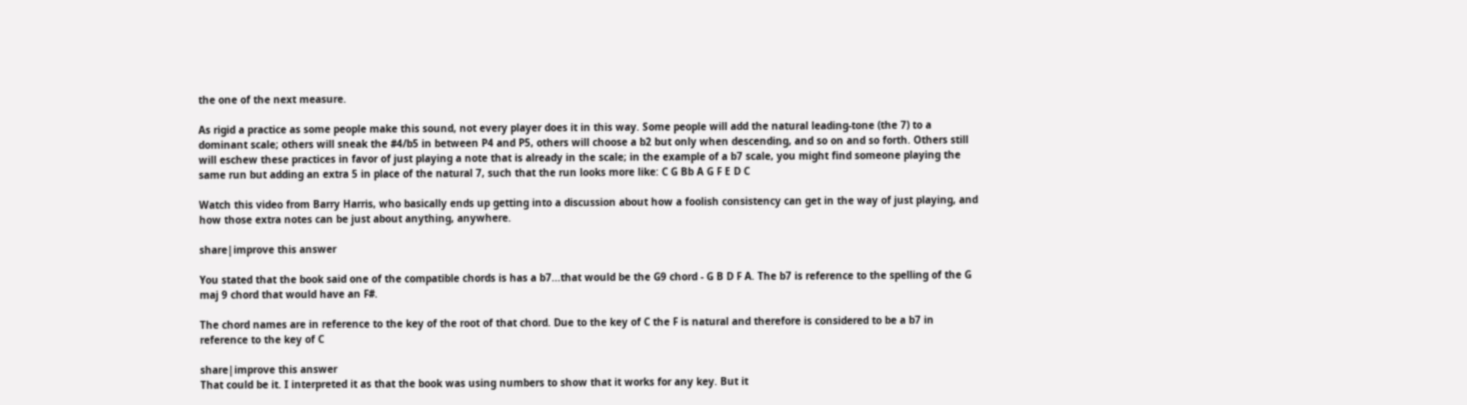the one of the next measure.

As rigid a practice as some people make this sound, not every player does it in this way. Some people will add the natural leading-tone (the 7) to a dominant scale; others will sneak the #4/b5 in between P4 and P5, others will choose a b2 but only when descending, and so on and so forth. Others still will eschew these practices in favor of just playing a note that is already in the scale; in the example of a b7 scale, you might find someone playing the same run but adding an extra 5 in place of the natural 7, such that the run looks more like: C G Bb A G F E D C

Watch this video from Barry Harris, who basically ends up getting into a discussion about how a foolish consistency can get in the way of just playing, and how those extra notes can be just about anything, anywhere.

share|improve this answer

You stated that the book said one of the compatible chords is has a b7...that would be the G9 chord - G B D F A. The b7 is reference to the spelling of the G maj 9 chord that would have an F#.

The chord names are in reference to the key of the root of that chord. Due to the key of C the F is natural and therefore is considered to be a b7 in reference to the key of C

share|improve this answer
That could be it. I interpreted it as that the book was using numbers to show that it works for any key. But it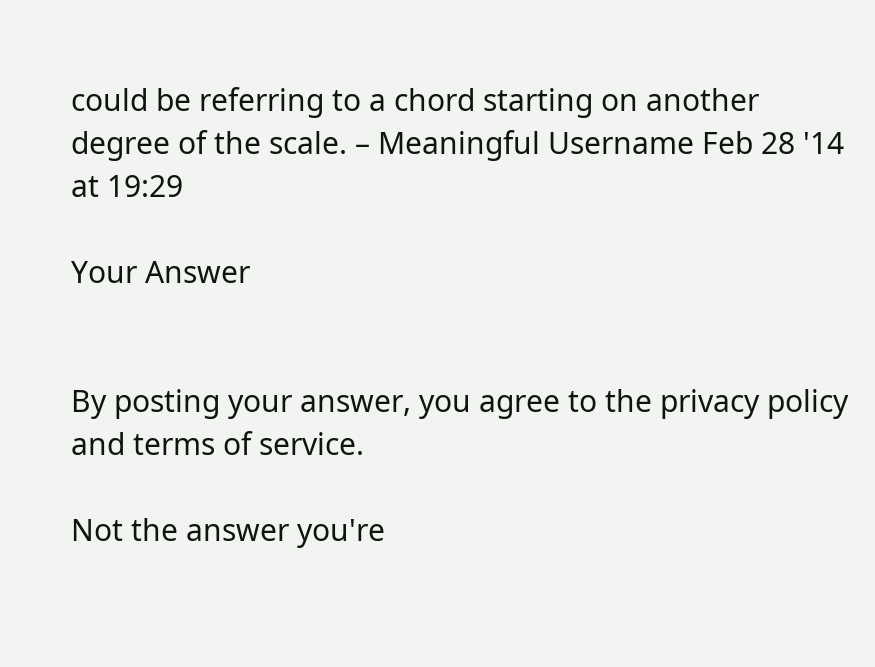could be referring to a chord starting on another degree of the scale. – Meaningful Username Feb 28 '14 at 19:29

Your Answer


By posting your answer, you agree to the privacy policy and terms of service.

Not the answer you're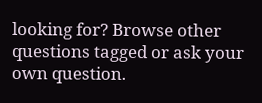looking for? Browse other questions tagged or ask your own question.